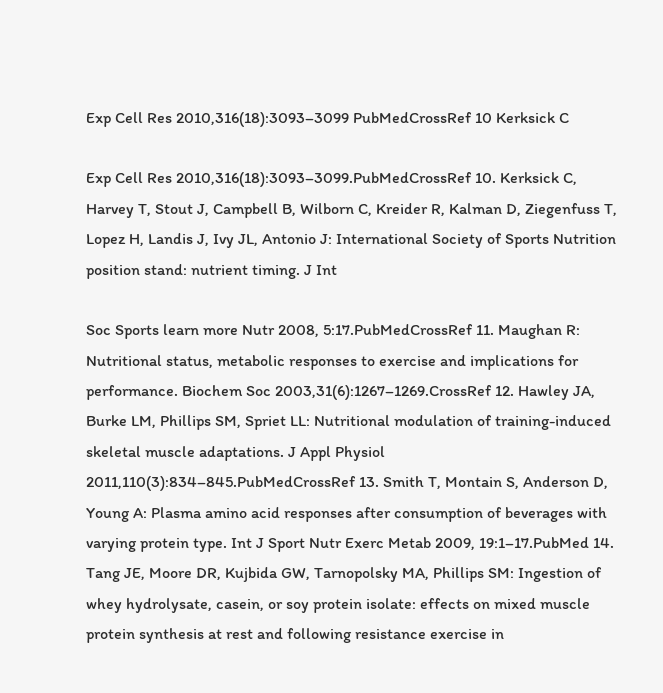Exp Cell Res 2010,316(18):3093–3099 PubMedCrossRef 10 Kerksick C

Exp Cell Res 2010,316(18):3093–3099.PubMedCrossRef 10. Kerksick C, Harvey T, Stout J, Campbell B, Wilborn C, Kreider R, Kalman D, Ziegenfuss T, Lopez H, Landis J, Ivy JL, Antonio J: International Society of Sports Nutrition position stand: nutrient timing. J Int

Soc Sports learn more Nutr 2008, 5:17.PubMedCrossRef 11. Maughan R: Nutritional status, metabolic responses to exercise and implications for performance. Biochem Soc 2003,31(6):1267–1269.CrossRef 12. Hawley JA, Burke LM, Phillips SM, Spriet LL: Nutritional modulation of training-induced skeletal muscle adaptations. J Appl Physiol 2011,110(3):834–845.PubMedCrossRef 13. Smith T, Montain S, Anderson D, Young A: Plasma amino acid responses after consumption of beverages with varying protein type. Int J Sport Nutr Exerc Metab 2009, 19:1–17.PubMed 14. Tang JE, Moore DR, Kujbida GW, Tarnopolsky MA, Phillips SM: Ingestion of whey hydrolysate, casein, or soy protein isolate: effects on mixed muscle protein synthesis at rest and following resistance exercise in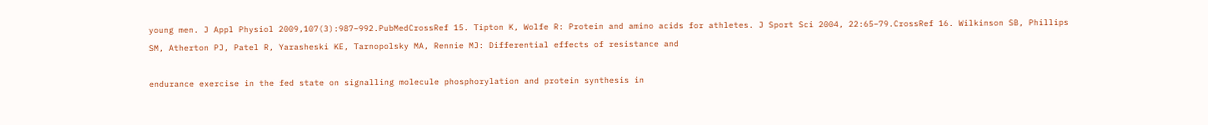young men. J Appl Physiol 2009,107(3):987–992.PubMedCrossRef 15. Tipton K, Wolfe R: Protein and amino acids for athletes. J Sport Sci 2004, 22:65–79.CrossRef 16. Wilkinson SB, Phillips SM, Atherton PJ, Patel R, Yarasheski KE, Tarnopolsky MA, Rennie MJ: Differential effects of resistance and

endurance exercise in the fed state on signalling molecule phosphorylation and protein synthesis in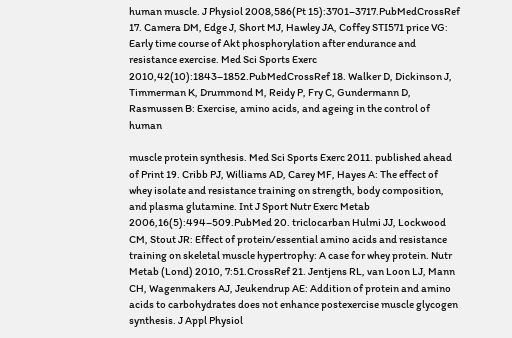human muscle. J Physiol 2008,586(Pt 15):3701–3717.PubMedCrossRef 17. Camera DM, Edge J, Short MJ, Hawley JA, Coffey STI571 price VG: Early time course of Akt phosphorylation after endurance and resistance exercise. Med Sci Sports Exerc 2010,42(10):1843–1852.PubMedCrossRef 18. Walker D, Dickinson J, Timmerman K, Drummond M, Reidy P, Fry C, Gundermann D, Rasmussen B: Exercise, amino acids, and ageing in the control of human

muscle protein synthesis. Med Sci Sports Exerc 2011. published ahead of Print 19. Cribb PJ, Williams AD, Carey MF, Hayes A: The effect of whey isolate and resistance training on strength, body composition, and plasma glutamine. Int J Sport Nutr Exerc Metab 2006,16(5):494–509.PubMed 20. triclocarban Hulmi JJ, Lockwood CM, Stout JR: Effect of protein/essential amino acids and resistance training on skeletal muscle hypertrophy: A case for whey protein. Nutr Metab (Lond) 2010, 7:51.CrossRef 21. Jentjens RL, van Loon LJ, Mann CH, Wagenmakers AJ, Jeukendrup AE: Addition of protein and amino acids to carbohydrates does not enhance postexercise muscle glycogen synthesis. J Appl Physiol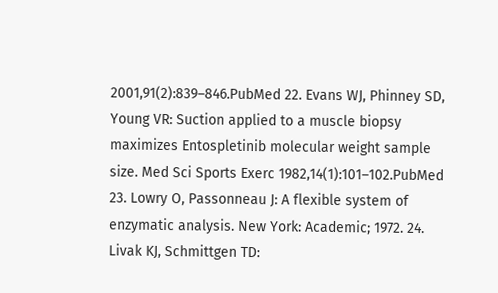2001,91(2):839–846.PubMed 22. Evans WJ, Phinney SD, Young VR: Suction applied to a muscle biopsy maximizes Entospletinib molecular weight sample size. Med Sci Sports Exerc 1982,14(1):101–102.PubMed 23. Lowry O, Passonneau J: A flexible system of enzymatic analysis. New York: Academic; 1972. 24. Livak KJ, Schmittgen TD: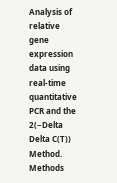Analysis of relative gene expression data using real-time quantitative PCR and the 2(−Delta Delta C(T)) Method. Methods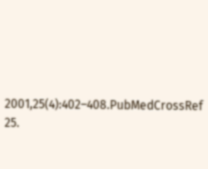2001,25(4):402–408.PubMedCrossRef 25.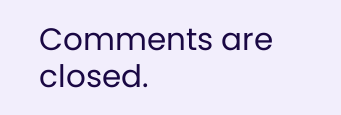Comments are closed.